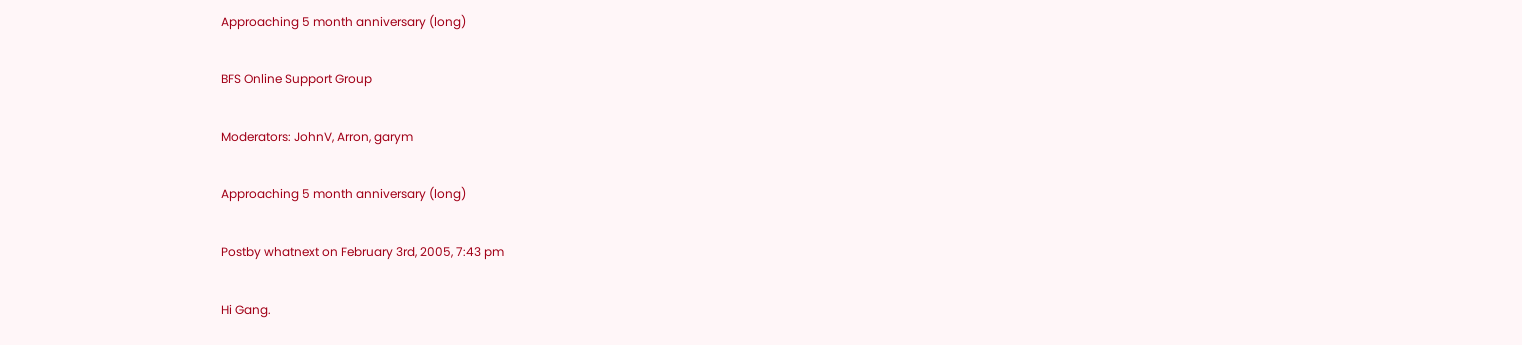Approaching 5 month anniversary (long)

BFS Online Support Group

Moderators: JohnV, Arron, garym

Approaching 5 month anniversary (long)

Postby whatnext on February 3rd, 2005, 7:43 pm

Hi Gang.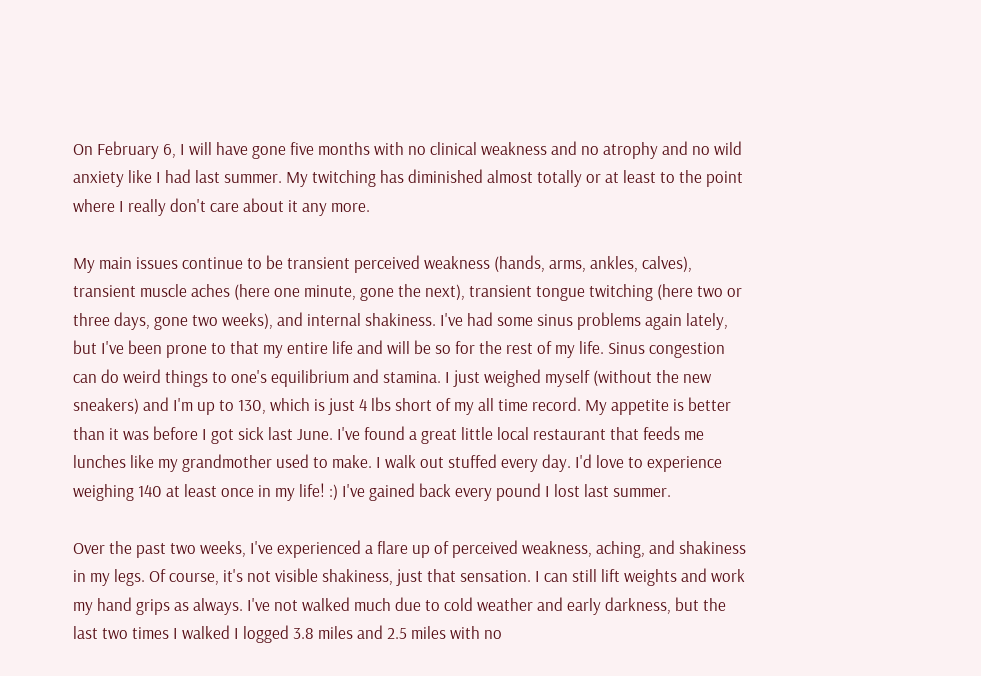On February 6, I will have gone five months with no clinical weakness and no atrophy and no wild anxiety like I had last summer. My twitching has diminished almost totally or at least to the point where I really don't care about it any more.

My main issues continue to be transient perceived weakness (hands, arms, ankles, calves), transient muscle aches (here one minute, gone the next), transient tongue twitching (here two or three days, gone two weeks), and internal shakiness. I've had some sinus problems again lately, but I've been prone to that my entire life and will be so for the rest of my life. Sinus congestion can do weird things to one's equilibrium and stamina. I just weighed myself (without the new sneakers) and I'm up to 130, which is just 4 lbs short of my all time record. My appetite is better than it was before I got sick last June. I've found a great little local restaurant that feeds me lunches like my grandmother used to make. I walk out stuffed every day. I'd love to experience weighing 140 at least once in my life! :) I've gained back every pound I lost last summer.

Over the past two weeks, I've experienced a flare up of perceived weakness, aching, and shakiness in my legs. Of course, it's not visible shakiness, just that sensation. I can still lift weights and work my hand grips as always. I've not walked much due to cold weather and early darkness, but the last two times I walked I logged 3.8 miles and 2.5 miles with no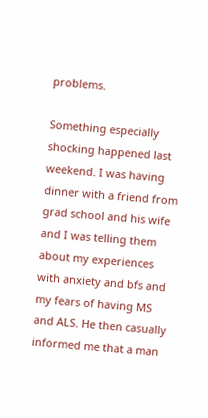problems.

Something especially shocking happened last weekend. I was having dinner with a friend from grad school and his wife and I was telling them about my experiences with anxiety and bfs and my fears of having MS and ALS. He then casually informed me that a man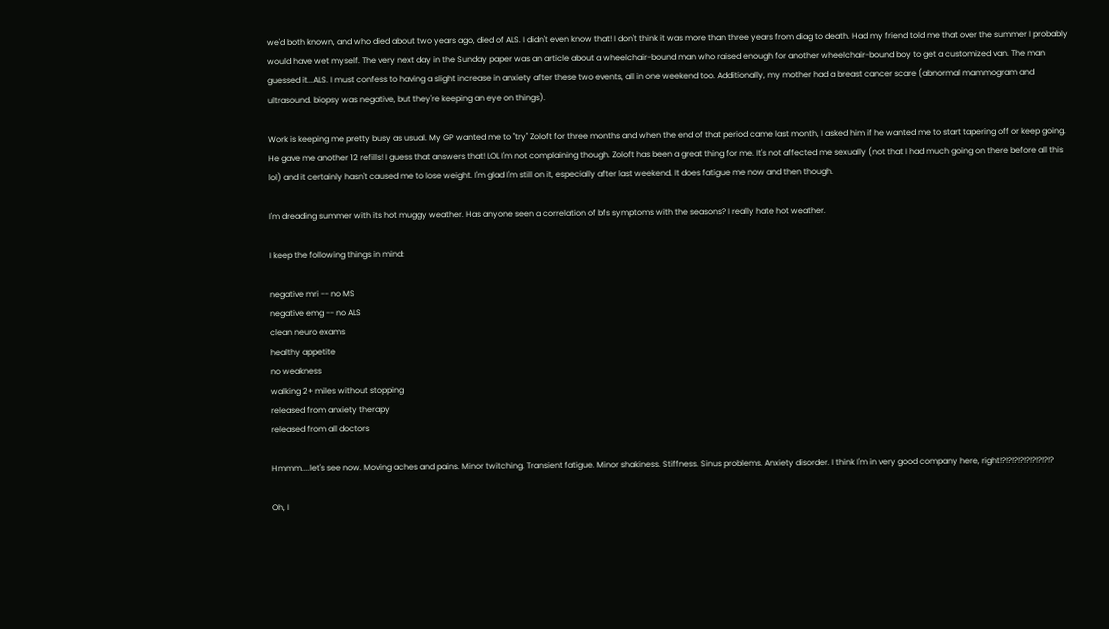we'd both known, and who died about two years ago, died of ALS. I didn't even know that! I don't think it was more than three years from diag to death. Had my friend told me that over the summer I probably would have wet myself. The very next day in the Sunday paper was an article about a wheelchair-bound man who raised enough for another wheelchair-bound boy to get a customized van. The man guessed it...ALS. I must confess to having a slight increase in anxiety after these two events, all in one weekend too. Additionally, my mother had a breast cancer scare (abnormal mammogram and ultrasound. biopsy was negative, but they're keeping an eye on things).

Work is keeping me pretty busy as usual. My GP wanted me to "try" Zoloft for three months and when the end of that period came last month, I asked him if he wanted me to start tapering off or keep going. He gave me another 12 refills! I guess that answers that! LOL I'm not complaining though. Zoloft has been a great thing for me. It's not affected me sexually (not that I had much going on there before all this lol) and it certainly hasn't caused me to lose weight. I'm glad I'm still on it, especially after last weekend. It does fatigue me now and then though.

I'm dreading summer with its hot muggy weather. Has anyone seen a correlation of bfs symptoms with the seasons? I really hate hot weather.

I keep the following things in mind:

negative mri -- no MS
negative emg -- no ALS
clean neuro exams
healthy appetite
no weakness
walking 2+ miles without stopping
released from anxiety therapy
released from all doctors

Hmmm....let's see now. Moving aches and pains. Minor twitching. Transient fatigue. Minor shakiness. Stiffness. Sinus problems. Anxiety disorder. I think I'm in very good company here, right!?!?!?!?!?!?!?!?!?

Oh, I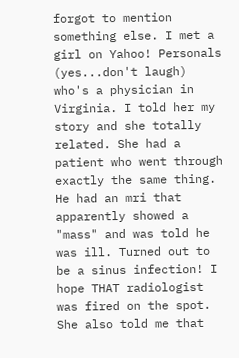forgot to mention something else. I met a girl on Yahoo! Personals (yes...don't laugh) who's a physician in Virginia. I told her my story and she totally related. She had a patient who went through exactly the same thing. He had an mri that apparently showed a "mass" and was told he was ill. Turned out to be a sinus infection! I hope THAT radiologist was fired on the spot. She also told me that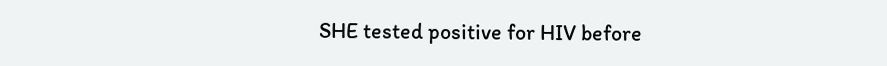SHE tested positive for HIV before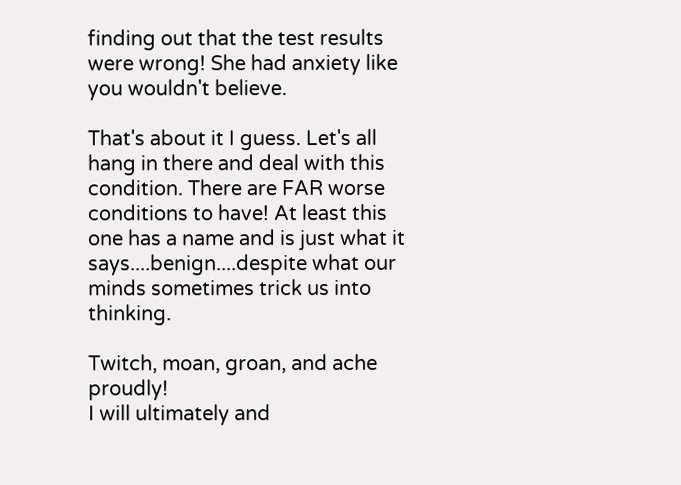finding out that the test results were wrong! She had anxiety like you wouldn't believe.

That's about it I guess. Let's all hang in there and deal with this condition. There are FAR worse conditions to have! At least this one has a name and is just what it says....benign....despite what our minds sometimes trick us into thinking.

Twitch, moan, groan, and ache proudly!
I will ultimately and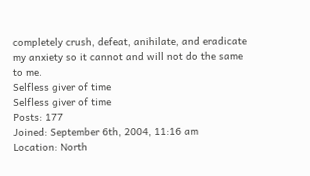completely crush, defeat, anihilate, and eradicate my anxiety so it cannot and will not do the same to me.
Selfless giver of time
Selfless giver of time
Posts: 177
Joined: September 6th, 2004, 11:16 am
Location: North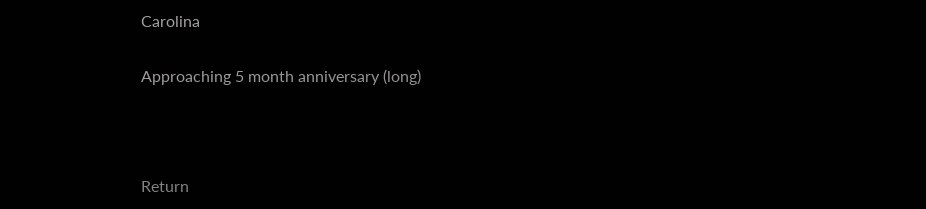Carolina

Approaching 5 month anniversary (long)



Return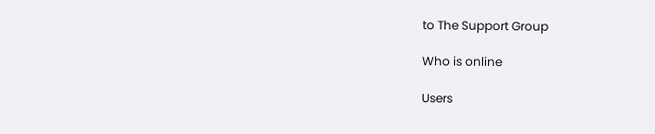to The Support Group

Who is online

Users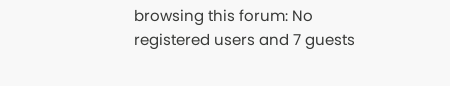browsing this forum: No registered users and 7 guests